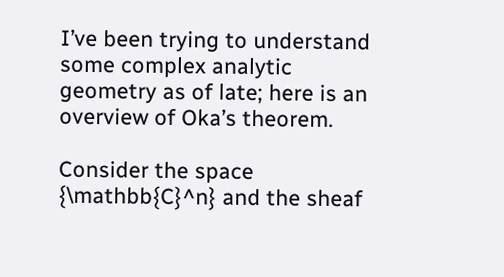I’ve been trying to understand some complex analytic geometry as of late; here is an overview of Oka’s theorem.

Consider the space {\mathbb{C}^n} and the sheaf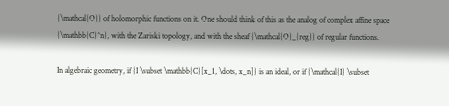{\mathcal{O}} of holomorphic functions on it. One should think of this as the analog of complex affine space {\mathbb{C}^n}, with the Zariski topology, and with the sheaf {\mathcal{O}_{reg}} of regular functions.

In algebraic geometry, if {I \subset \mathbb{C}[x_1, \dots, x_n]} is an ideal, or if {\mathcal{I} \subset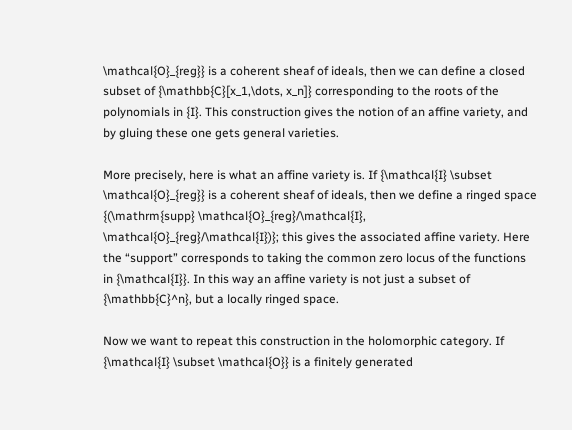\mathcal{O}_{reg}} is a coherent sheaf of ideals, then we can define a closed subset of {\mathbb{C}[x_1,\dots, x_n]} corresponding to the roots of the polynomials in {I}. This construction gives the notion of an affine variety, and by gluing these one gets general varieties.

More precisely, here is what an affine variety is. If {\mathcal{I} \subset \mathcal{O}_{reg}} is a coherent sheaf of ideals, then we define a ringed space {(\mathrm{supp} \mathcal{O}_{reg}/\mathcal{I}, \mathcal{O}_{reg}/\mathcal{I})}; this gives the associated affine variety. Here the “support” corresponds to taking the common zero locus of the functions in {\mathcal{I}}. In this way an affine variety is not just a subset of {\mathbb{C}^n}, but a locally ringed space.

Now we want to repeat this construction in the holomorphic category. If {\mathcal{I} \subset \mathcal{O}} is a finitely generated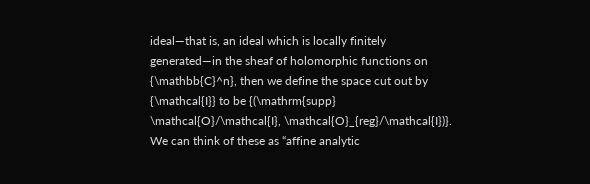ideal—that is, an ideal which is locally finitely generated—in the sheaf of holomorphic functions on {\mathbb{C}^n}, then we define the space cut out by {\mathcal{I}} to be {(\mathrm{supp} \mathcal{O}/\mathcal{I}, \mathcal{O}_{reg}/\mathcal{I})}. We can think of these as “affine analytic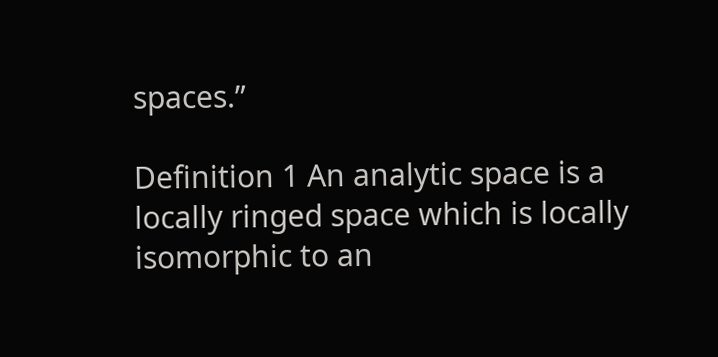spaces.”

Definition 1 An analytic space is a locally ringed space which is locally isomorphic to an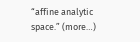“affine analytic space.” (more…)